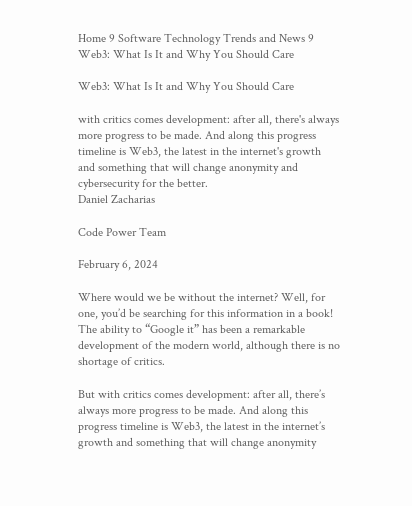Home 9 Software Technology Trends and News 9 Web3: What Is It and Why You Should Care

Web3: What Is It and Why You Should Care

with critics comes development: after all, there's always more progress to be made. And along this progress timeline is Web3, the latest in the internet's growth and something that will change anonymity and cybersecurity for the better.
Daniel Zacharias

Code Power Team

February 6, 2024

Where would we be without the internet? Well, for one, you’d be searching for this information in a book! The ability to “Google it” has been a remarkable development of the modern world, although there is no shortage of critics.

But with critics comes development: after all, there’s always more progress to be made. And along this progress timeline is Web3, the latest in the internet’s growth and something that will change anonymity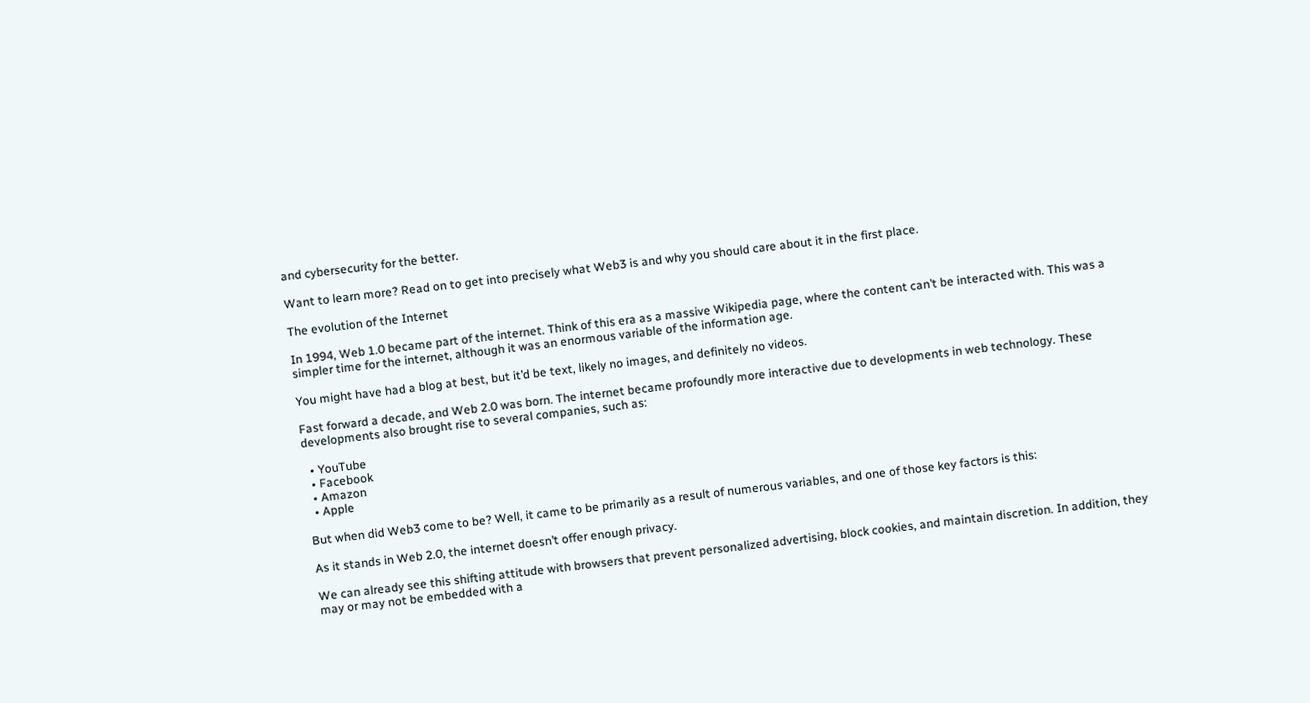and cybersecurity for the better.

Want to learn more? Read on to get into precisely what Web3 is and why you should care about it in the first place.

The evolution of the Internet

In 1994, Web 1.0 became part of the internet. Think of this era as a massive Wikipedia page, where the content can’t be interacted with. This was a simpler time for the internet, although it was an enormous variable of the information age.

You might have had a blog at best, but it’d be text, likely no images, and definitely no videos.

Fast forward a decade, and Web 2.0 was born. The internet became profoundly more interactive due to developments in web technology. These developments also brought rise to several companies, such as:

  • YouTube
  • Facebook
  • Amazon
  • Apple

But when did Web3 come to be? Well, it came to be primarily as a result of numerous variables, and one of those key factors is this:

As it stands in Web 2.0, the internet doesn’t offer enough privacy.

We can already see this shifting attitude with browsers that prevent personalized advertising, block cookies, and maintain discretion. In addition, they may or may not be embedded with a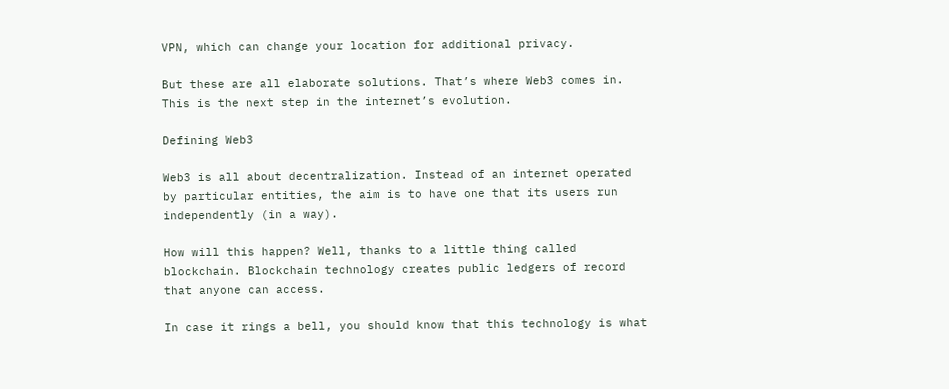VPN, which can change your location for additional privacy.

But these are all elaborate solutions. That’s where Web3 comes in. This is the next step in the internet’s evolution.

Defining Web3

Web3 is all about decentralization. Instead of an internet operated by particular entities, the aim is to have one that its users run independently (in a way).

How will this happen? Well, thanks to a little thing called blockchain. Blockchain technology creates public ledgers of record that anyone can access.

In case it rings a bell, you should know that this technology is what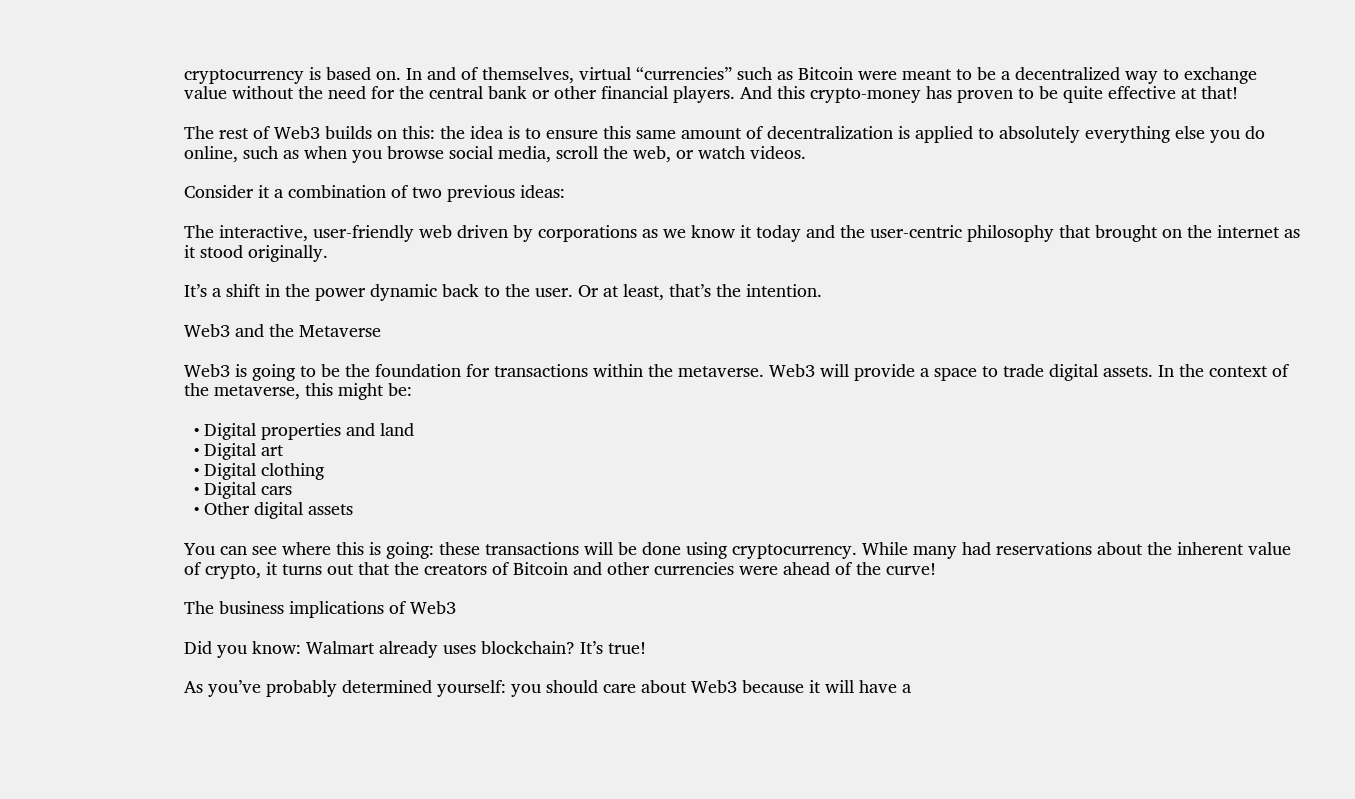cryptocurrency is based on. In and of themselves, virtual “currencies” such as Bitcoin were meant to be a decentralized way to exchange value without the need for the central bank or other financial players. And this crypto-money has proven to be quite effective at that!

The rest of Web3 builds on this: the idea is to ensure this same amount of decentralization is applied to absolutely everything else you do online, such as when you browse social media, scroll the web, or watch videos.

Consider it a combination of two previous ideas:

The interactive, user-friendly web driven by corporations as we know it today and the user-centric philosophy that brought on the internet as it stood originally.

It’s a shift in the power dynamic back to the user. Or at least, that’s the intention.

Web3 and the Metaverse

Web3 is going to be the foundation for transactions within the metaverse. Web3 will provide a space to trade digital assets. In the context of the metaverse, this might be:

  • Digital properties and land
  • Digital art
  • Digital clothing
  • Digital cars
  • Other digital assets

You can see where this is going: these transactions will be done using cryptocurrency. While many had reservations about the inherent value of crypto, it turns out that the creators of Bitcoin and other currencies were ahead of the curve!

The business implications of Web3

Did you know: Walmart already uses blockchain? It’s true!

As you’ve probably determined yourself: you should care about Web3 because it will have a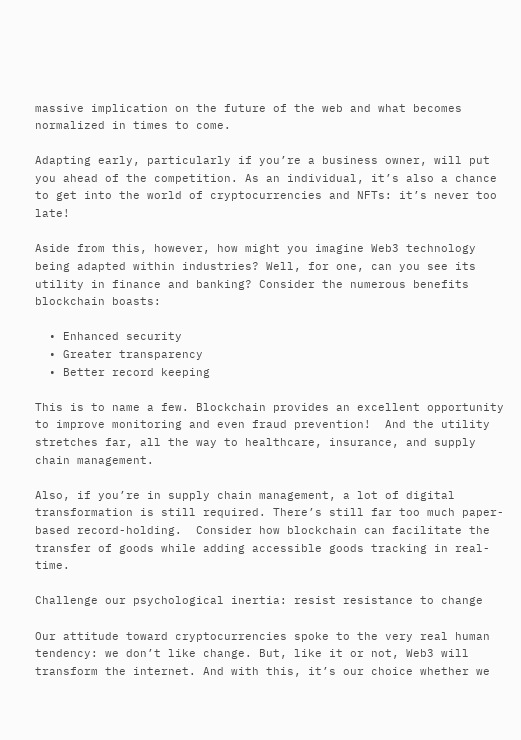massive implication on the future of the web and what becomes normalized in times to come.

Adapting early, particularly if you’re a business owner, will put you ahead of the competition. As an individual, it’s also a chance to get into the world of cryptocurrencies and NFTs: it’s never too late!

Aside from this, however, how might you imagine Web3 technology being adapted within industries? Well, for one, can you see its utility in finance and banking? Consider the numerous benefits blockchain boasts:

  • Enhanced security
  • Greater transparency
  • Better record keeping

This is to name a few. Blockchain provides an excellent opportunity to improve monitoring and even fraud prevention!  And the utility stretches far, all the way to healthcare, insurance, and supply chain management.

Also, if you’re in supply chain management, a lot of digital transformation is still required. There’s still far too much paper-based record-holding.  Consider how blockchain can facilitate the transfer of goods while adding accessible goods tracking in real-time.

Challenge our psychological inertia: resist resistance to change

Our attitude toward cryptocurrencies spoke to the very real human tendency: we don’t like change. But, like it or not, Web3 will transform the internet. And with this, it’s our choice whether we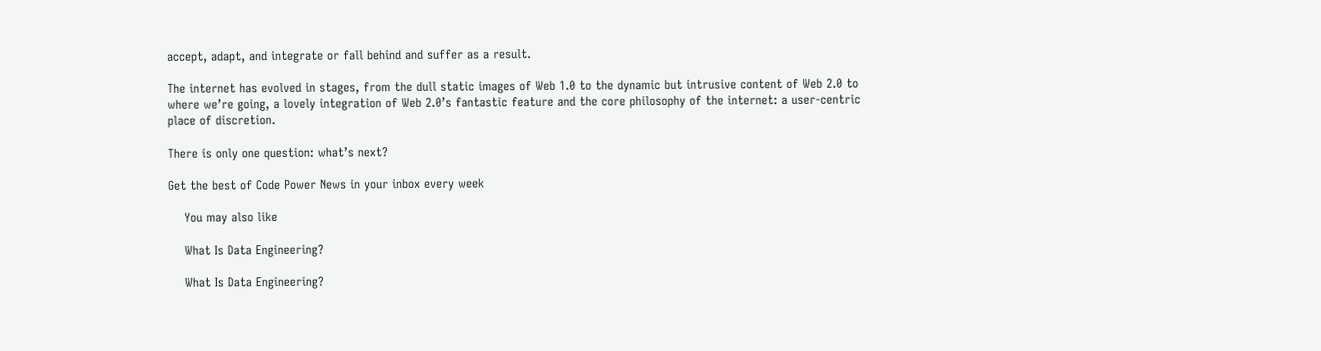accept, adapt, and integrate or fall behind and suffer as a result.

The internet has evolved in stages, from the dull static images of Web 1.0 to the dynamic but intrusive content of Web 2.0 to where we’re going, a lovely integration of Web 2.0’s fantastic feature and the core philosophy of the internet: a user-centric place of discretion.

There is only one question: what’s next?

Get the best of Code Power News in your inbox every week

    You may also like

    What Is Data Engineering?

    What Is Data Engineering?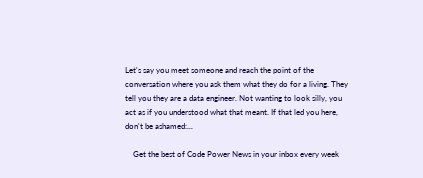Let's say you meet someone and reach the point of the conversation where you ask them what they do for a living. They tell you they are a data engineer. Not wanting to look silly, you act as if you understood what that meant. If that led you here, don't be ashamed:...

    Get the best of Code Power News in your inbox every week